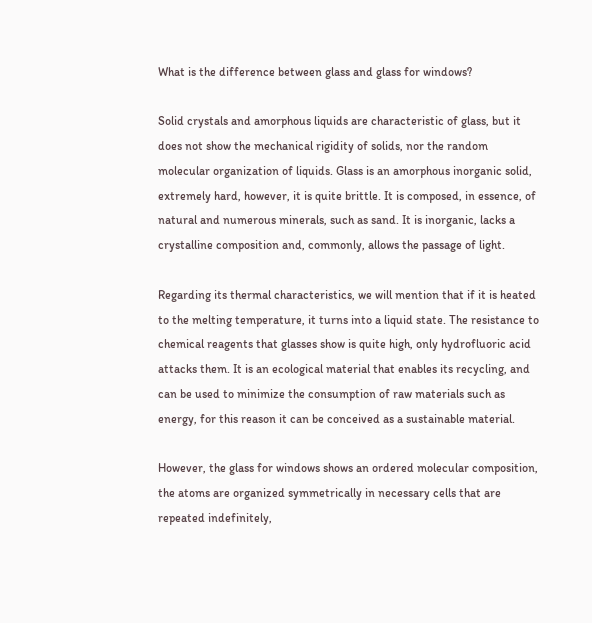What is the difference between glass and glass for windows?

Solid crystals and amorphous liquids are characteristic of glass, but it does not show the mechanical rigidity of solids, nor the random molecular organization of liquids. Glass is an amorphous inorganic solid, extremely hard, however, it is quite brittle. It is composed, in essence, of natural and numerous minerals, such as sand. It is inorganic, lacks a crystalline composition and, commonly, allows the passage of light.

Regarding its thermal characteristics, we will mention that if it is heated to the melting temperature, it turns into a liquid state. The resistance to chemical reagents that glasses show is quite high, only hydrofluoric acid attacks them. It is an ecological material that enables its recycling, and can be used to minimize the consumption of raw materials such as energy, for this reason it can be conceived as a sustainable material.

However, the glass for windows shows an ordered molecular composition, the atoms are organized symmetrically in necessary cells that are repeated indefinitely,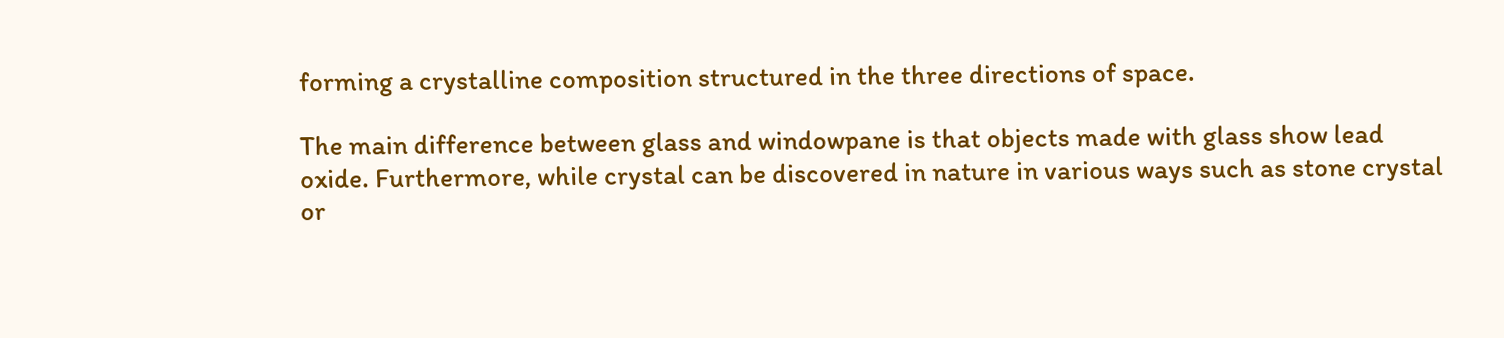forming a crystalline composition structured in the three directions of space.

The main difference between glass and windowpane is that objects made with glass show lead oxide. Furthermore, while crystal can be discovered in nature in various ways such as stone crystal or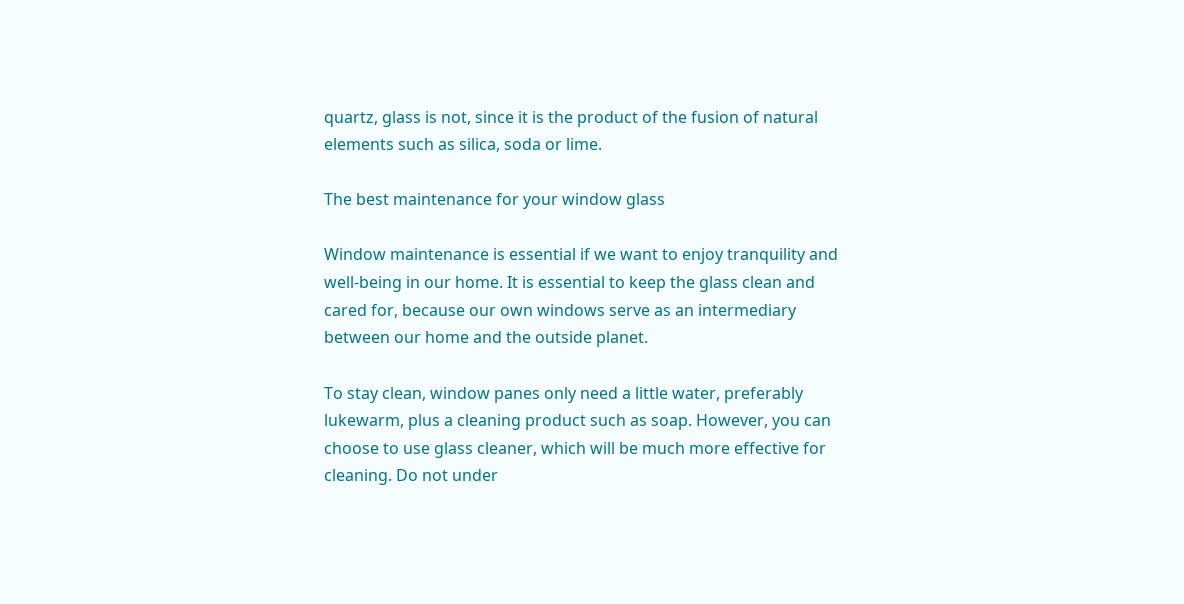quartz, glass is not, since it is the product of the fusion of natural elements such as silica, soda or lime.

The best maintenance for your window glass

Window maintenance is essential if we want to enjoy tranquility and well-being in our home. It is essential to keep the glass clean and cared for, because our own windows serve as an intermediary between our home and the outside planet.

To stay clean, window panes only need a little water, preferably lukewarm, plus a cleaning product such as soap. However, you can choose to use glass cleaner, which will be much more effective for cleaning. Do not under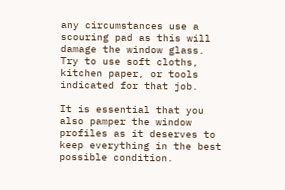any circumstances use a scouring pad as this will damage the window glass. Try to use soft cloths, kitchen paper, or tools indicated for that job.

It is essential that you also pamper the window profiles as it deserves to keep everything in the best possible condition.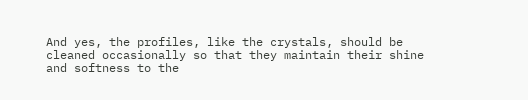And yes, the profiles, like the crystals, should be cleaned occasionally so that they maintain their shine and softness to the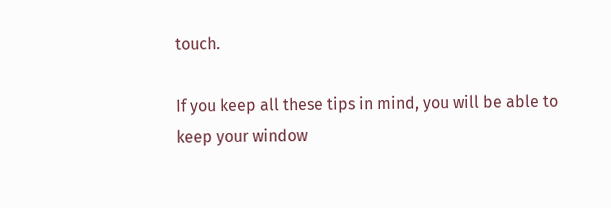touch.

If you keep all these tips in mind, you will be able to keep your window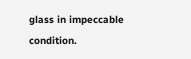glass in impeccable condition.